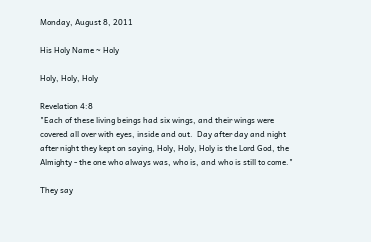Monday, August 8, 2011

His Holy Name ~ Holy

Holy, Holy, Holy

Revelation 4:8
"Each of these living beings had six wings, and their wings were covered all over with eyes, inside and out.  Day after day and night after night they kept on saying, Holy, Holy, Holy is the Lord God, the Almighty - the one who always was, who is, and who is still to come."

They say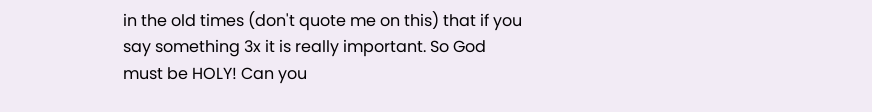in the old times (don't quote me on this) that if you say something 3x it is really important. So God must be HOLY! Can you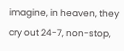imagine, in heaven, they cry out 24-7, non-stop,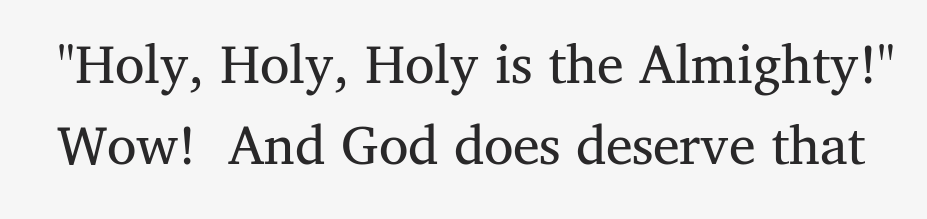"Holy, Holy, Holy is the Almighty!"  Wow!  And God does deserve that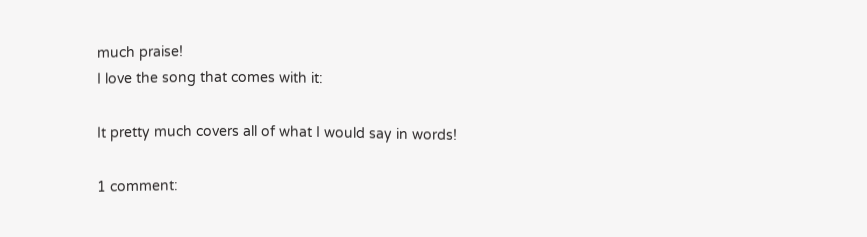much praise!
I love the song that comes with it:

It pretty much covers all of what I would say in words!

1 comment: